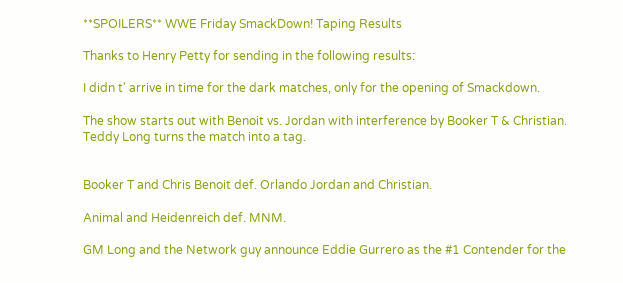**SPOILERS** WWE Friday SmackDown! Taping Results

Thanks to Henry Petty for sending in the following results:

I didn t' arrive in time for the dark matches, only for the opening of Smackdown.

The show starts out with Benoit vs. Jordan with interference by Booker T & Christian.
Teddy Long turns the match into a tag.


Booker T and Chris Benoit def. Orlando Jordan and Christian.

Animal and Heidenreich def. MNM.

GM Long and the Network guy announce Eddie Gurrero as the #1 Contender for the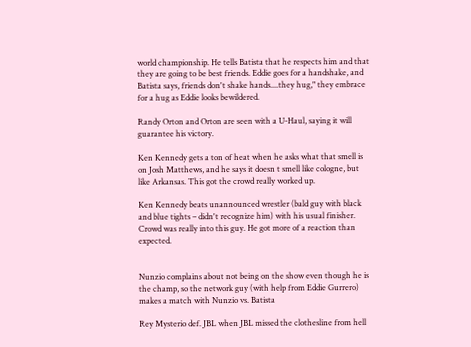world championship. He tells Batista that he respects him and that they are going to be best friends. Eddie goes for a handshake, and Batista says, friends don't shake hands....they hug," they embrace for a hug as Eddie looks bewildered.

Randy Orton and Orton are seen with a U-Haul, saying it will guarantee his victory.

Ken Kennedy gets a ton of heat when he asks what that smell is on Josh Matthews, and he says it doesn t smell like cologne, but like Arkansas. This got the crowd really worked up.

Ken Kennedy beats unannounced wrestler (bald guy with black and blue tights – didn't recognize him) with his usual finisher. Crowd was really into this guy. He got more of a reaction than expected.


Nunzio complains about not being on the show even though he is the champ, so the network guy (with help from Eddie Gurrero) makes a match with Nunzio vs. Batista

Rey Mysterio def. JBL when JBL missed the clothesline from hell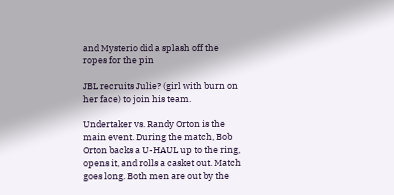and Mysterio did a splash off the ropes for the pin

JBL recruits Julie? (girl with burn on her face) to join his team.

Undertaker vs. Randy Orton is the main event. During the match, Bob Orton backs a U-HAUL up to the ring, opens it, and rolls a casket out. Match goes long. Both men are out by the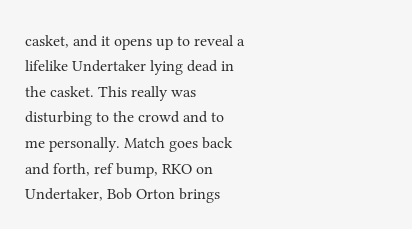casket, and it opens up to reveal a lifelike Undertaker lying dead in the casket. This really was disturbing to the crowd and to me personally. Match goes back and forth, ref bump, RKO on Undertaker, Bob Orton brings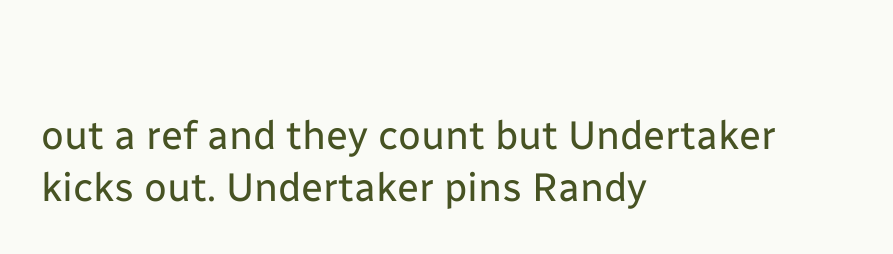out a ref and they count but Undertaker kicks out. Undertaker pins Randy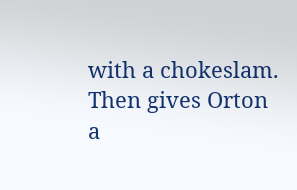with a chokeslam. Then gives Orton a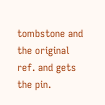tombstone and the original ref. and gets the pin.